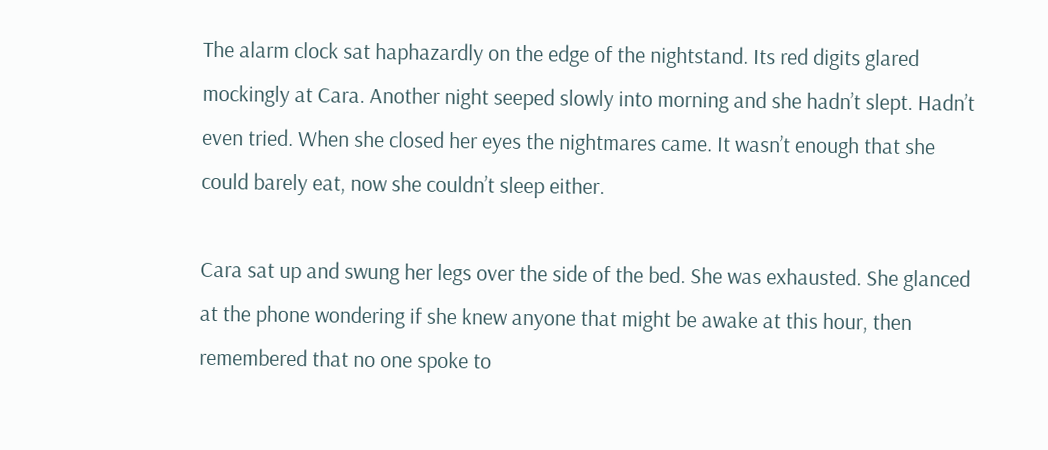The alarm clock sat haphazardly on the edge of the nightstand. Its red digits glared mockingly at Cara. Another night seeped slowly into morning and she hadn’t slept. Hadn’t even tried. When she closed her eyes the nightmares came. It wasn’t enough that she could barely eat, now she couldn’t sleep either.

Cara sat up and swung her legs over the side of the bed. She was exhausted. She glanced at the phone wondering if she knew anyone that might be awake at this hour, then remembered that no one spoke to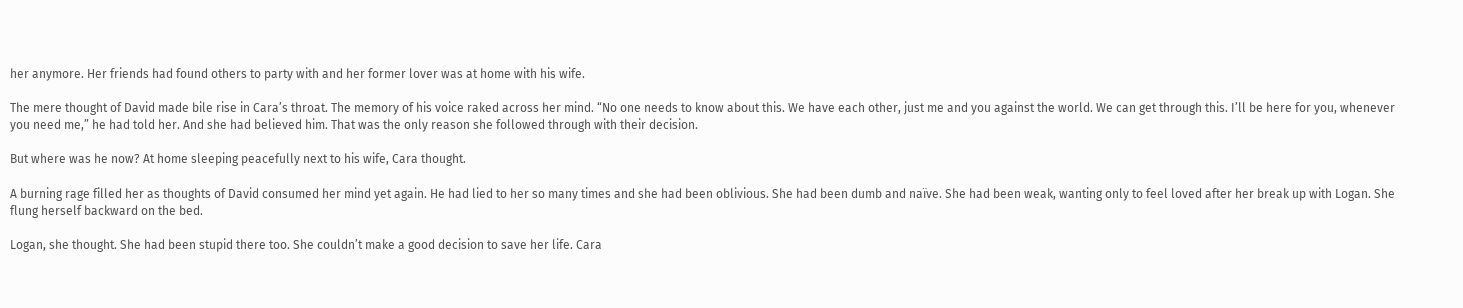her anymore. Her friends had found others to party with and her former lover was at home with his wife.

The mere thought of David made bile rise in Cara’s throat. The memory of his voice raked across her mind. “No one needs to know about this. We have each other, just me and you against the world. We can get through this. I’ll be here for you, whenever you need me,” he had told her. And she had believed him. That was the only reason she followed through with their decision.

But where was he now? At home sleeping peacefully next to his wife, Cara thought.

A burning rage filled her as thoughts of David consumed her mind yet again. He had lied to her so many times and she had been oblivious. She had been dumb and naïve. She had been weak, wanting only to feel loved after her break up with Logan. She flung herself backward on the bed.

Logan, she thought. She had been stupid there too. She couldn’t make a good decision to save her life. Cara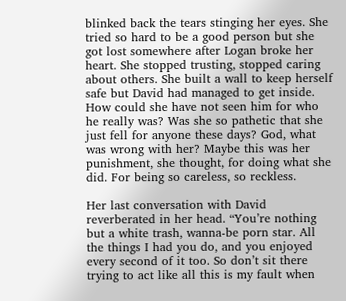blinked back the tears stinging her eyes. She tried so hard to be a good person but she got lost somewhere after Logan broke her heart. She stopped trusting, stopped caring about others. She built a wall to keep herself safe but David had managed to get inside. How could she have not seen him for who he really was? Was she so pathetic that she just fell for anyone these days? God, what was wrong with her? Maybe this was her punishment, she thought, for doing what she did. For being so careless, so reckless.

Her last conversation with David reverberated in her head. “You’re nothing but a white trash, wanna-be porn star. All the things I had you do, and you enjoyed every second of it too. So don’t sit there trying to act like all this is my fault when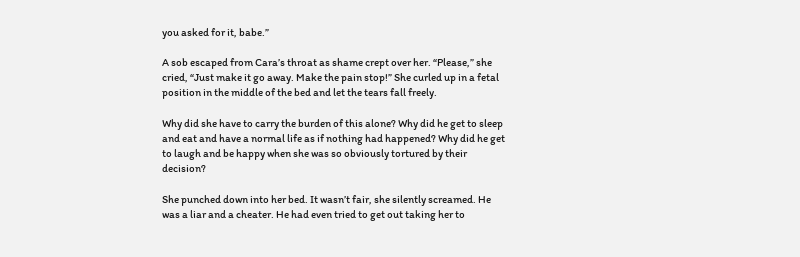you asked for it, babe.”

A sob escaped from Cara’s throat as shame crept over her. “Please,” she cried, “Just make it go away. Make the pain stop!” She curled up in a fetal position in the middle of the bed and let the tears fall freely.

Why did she have to carry the burden of this alone? Why did he get to sleep and eat and have a normal life as if nothing had happened? Why did he get to laugh and be happy when she was so obviously tortured by their decision?

She punched down into her bed. It wasn’t fair, she silently screamed. He was a liar and a cheater. He had even tried to get out taking her to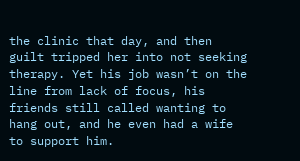the clinic that day, and then guilt tripped her into not seeking therapy. Yet his job wasn’t on the line from lack of focus, his friends still called wanting to hang out, and he even had a wife to support him.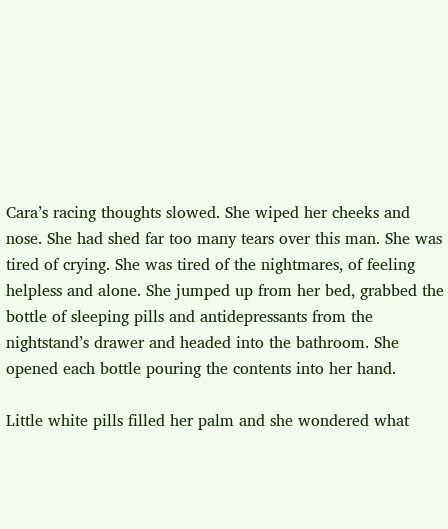Cara’s racing thoughts slowed. She wiped her cheeks and nose. She had shed far too many tears over this man. She was tired of crying. She was tired of the nightmares, of feeling helpless and alone. She jumped up from her bed, grabbed the bottle of sleeping pills and antidepressants from the nightstand’s drawer and headed into the bathroom. She opened each bottle pouring the contents into her hand.

Little white pills filled her palm and she wondered what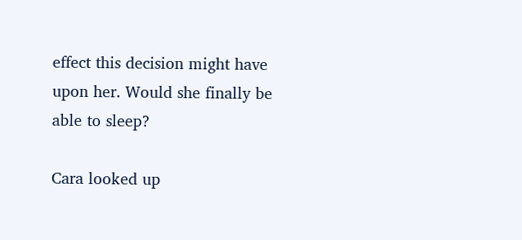effect this decision might have upon her. Would she finally be able to sleep?

Cara looked up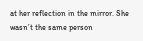at her reflection in the mirror. She wasn’t the same person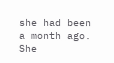she had been a month ago. She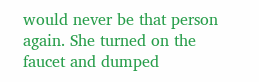would never be that person again. She turned on the faucet and dumped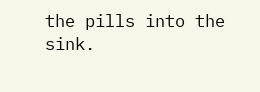the pills into the sink.